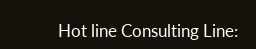Hot line Consulting Line: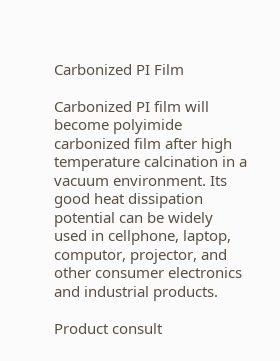Carbonized PI Film

Carbonized PI film will become polyimide carbonized film after high temperature calcination in a vacuum environment. Its good heat dissipation potential can be widely used in cellphone, laptop, computor, projector, and other consumer electronics and industrial products.

Product consult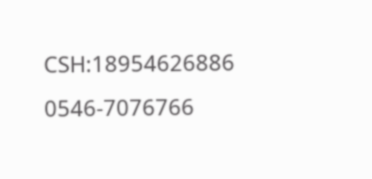CSH:18954626886 0546-7076766